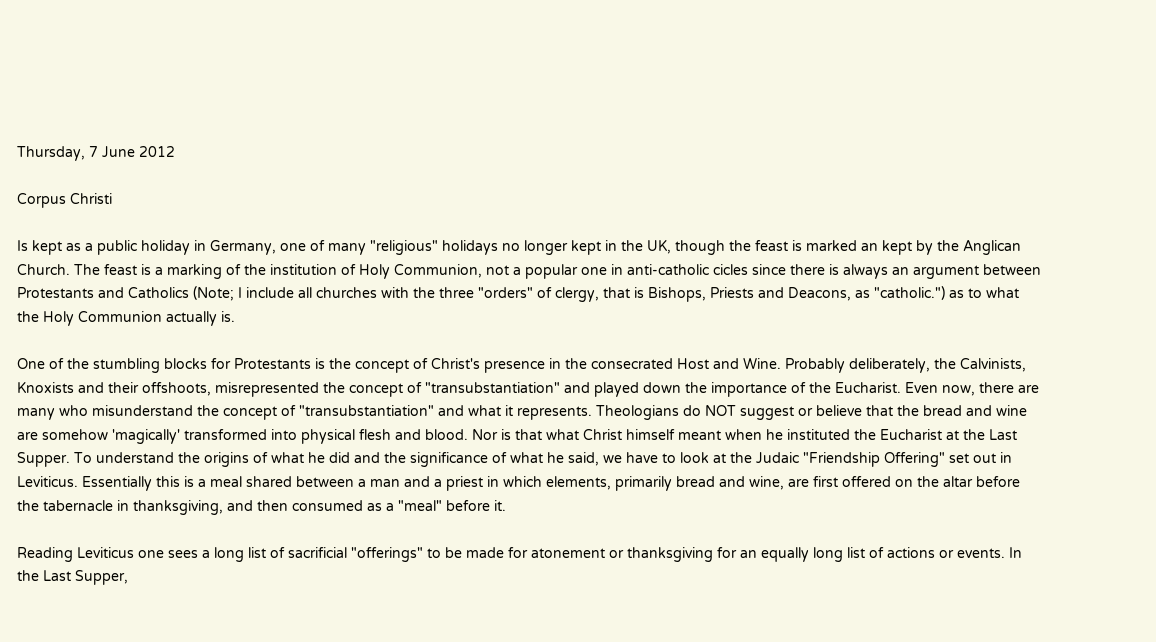Thursday, 7 June 2012

Corpus Christi

Is kept as a public holiday in Germany, one of many "religious" holidays no longer kept in the UK, though the feast is marked an kept by the Anglican Church. The feast is a marking of the institution of Holy Communion, not a popular one in anti-catholic cicles since there is always an argument between Protestants and Catholics (Note; I include all churches with the three "orders" of clergy, that is Bishops, Priests and Deacons, as "catholic.") as to what the Holy Communion actually is.

One of the stumbling blocks for Protestants is the concept of Christ's presence in the consecrated Host and Wine. Probably deliberately, the Calvinists, Knoxists and their offshoots, misrepresented the concept of "transubstantiation" and played down the importance of the Eucharist. Even now, there are many who misunderstand the concept of "transubstantiation" and what it represents. Theologians do NOT suggest or believe that the bread and wine are somehow 'magically' transformed into physical flesh and blood. Nor is that what Christ himself meant when he instituted the Eucharist at the Last Supper. To understand the origins of what he did and the significance of what he said, we have to look at the Judaic "Friendship Offering" set out in Leviticus. Essentially this is a meal shared between a man and a priest in which elements, primarily bread and wine, are first offered on the altar before the tabernacle in thanksgiving, and then consumed as a "meal" before it.

Reading Leviticus one sees a long list of sacrificial "offerings" to be made for atonement or thanksgiving for an equally long list of actions or events. In the Last Supper,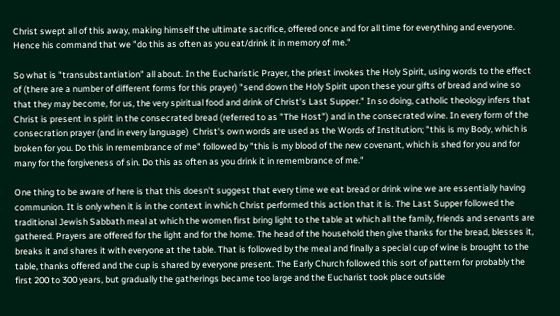Christ swept all of this away, making himself the ultimate sacrifice, offered once and for all time for everything and everyone. Hence his command that we "do this as often as you eat/drink it in memory of me."

So what is "transubstantiation" all about. In the Eucharistic Prayer, the priest invokes the Holy Spirit, using words to the effect of (there are a number of different forms for this prayer) "send down the Holy Spirit upon these your gifts of bread and wine so that they may become, for us, the very spiritual food and drink of Christ's Last Supper." In so doing, catholic theology infers that Christ is present in spirit in the consecrated bread (referred to as "The Host") and in the consecrated wine. In every form of the consecration prayer (and in every language)  Christ's own words are used as the Words of Institution; "this is my Body, which is broken for you. Do this in remembrance of me" followed by "this is my blood of the new covenant, which is shed for you and for many for the forgiveness of sin. Do this as often as you drink it in remembrance of me."

One thing to be aware of here is that this doesn't suggest that every time we eat bread or drink wine we are essentially having communion. It is only when it is in the context in which Christ performed this action that it is. The Last Supper followed the traditional Jewish Sabbath meal at which the women first bring light to the table at which all the family, friends and servants are gathered. Prayers are offered for the light and for the home. The head of the household then give thanks for the bread, blesses it, breaks it and shares it with everyone at the table. That is followed by the meal and finally a special cup of wine is brought to the table, thanks offered and the cup is shared by everyone present. The Early Church followed this sort of pattern for probably the first 200 to 300 years, but gradually the gatherings became too large and the Eucharist took place outside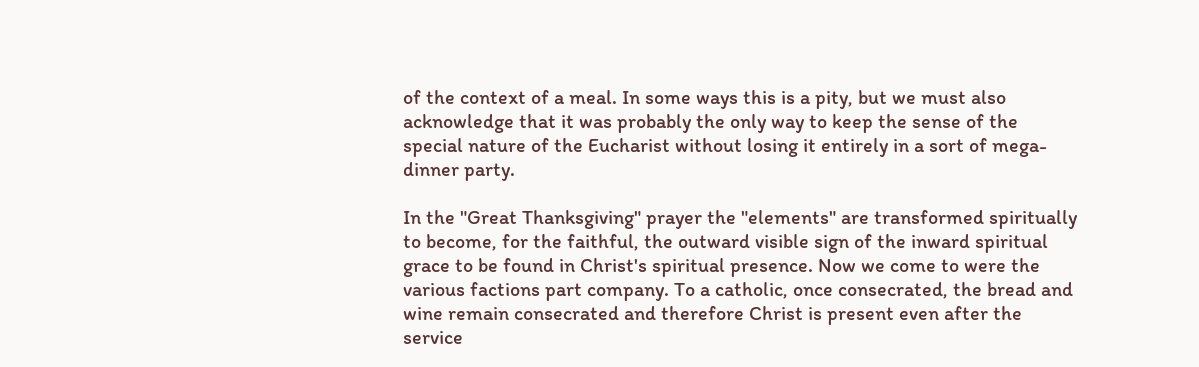of the context of a meal. In some ways this is a pity, but we must also acknowledge that it was probably the only way to keep the sense of the special nature of the Eucharist without losing it entirely in a sort of mega-dinner party.

In the "Great Thanksgiving" prayer the "elements" are transformed spiritually to become, for the faithful, the outward visible sign of the inward spiritual grace to be found in Christ's spiritual presence. Now we come to were the various factions part company. To a catholic, once consecrated, the bread and wine remain consecrated and therefore Christ is present even after the service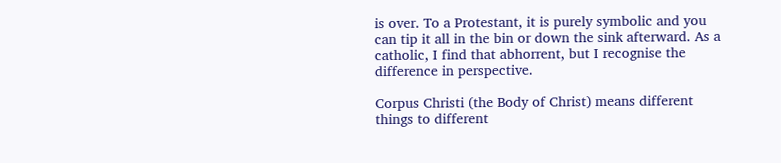is over. To a Protestant, it is purely symbolic and you can tip it all in the bin or down the sink afterward. As a catholic, I find that abhorrent, but I recognise the difference in perspective.

Corpus Christi (the Body of Christ) means different things to different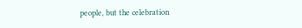people, but the celebration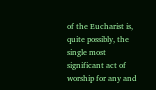of the Eucharist is, quite possibly, the single most significant act of worship for any and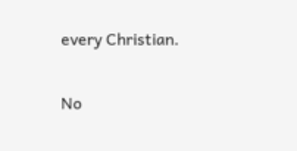every Christian.

No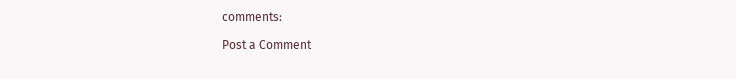comments:

Post a Comment